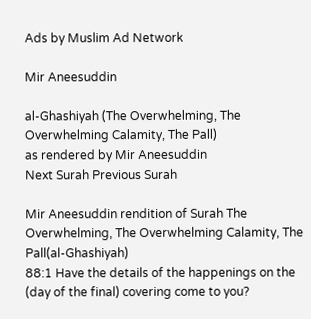Ads by Muslim Ad Network

Mir Aneesuddin

al-Ghashiyah (The Overwhelming, The Overwhelming Calamity, The Pall)
as rendered by Mir Aneesuddin
Next Surah Previous Surah

Mir Aneesuddin rendition of Surah The Overwhelming, The Overwhelming Calamity, The Pall(al-Ghashiyah)
88:1 Have the details of the happenings on the (day of the final) covering come to you?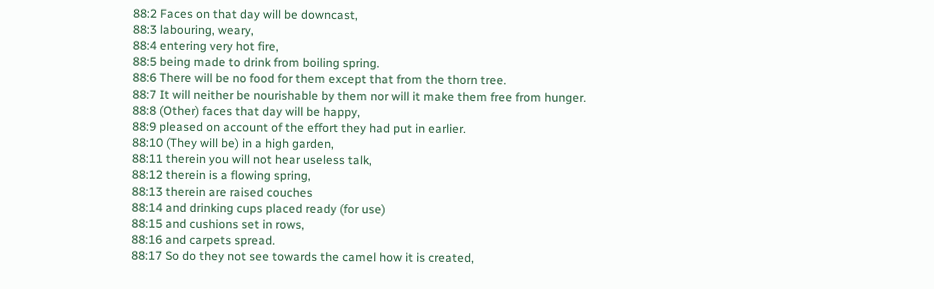88:2 Faces on that day will be downcast,
88:3 labouring, weary,
88:4 entering very hot fire,
88:5 being made to drink from boiling spring.
88:6 There will be no food for them except that from the thorn tree.
88:7 It will neither be nourishable by them nor will it make them free from hunger.
88:8 (Other) faces that day will be happy,
88:9 pleased on account of the effort they had put in earlier.
88:10 (They will be) in a high garden,
88:11 therein you will not hear useless talk,
88:12 therein is a flowing spring,
88:13 therein are raised couches
88:14 and drinking cups placed ready (for use)
88:15 and cushions set in rows,
88:16 and carpets spread.
88:17 So do they not see towards the camel how it is created,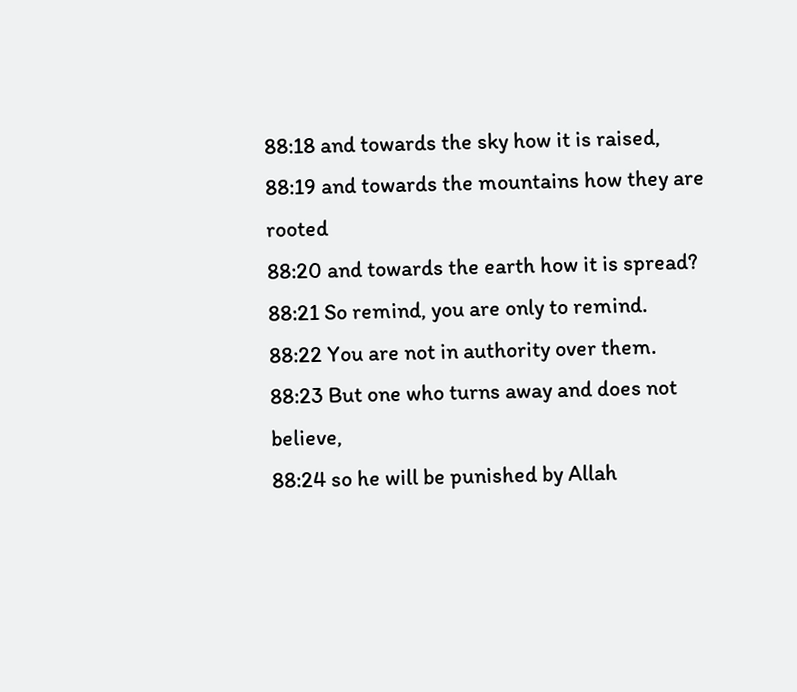88:18 and towards the sky how it is raised,
88:19 and towards the mountains how they are rooted
88:20 and towards the earth how it is spread?
88:21 So remind, you are only to remind.
88:22 You are not in authority over them.
88:23 But one who turns away and does not believe,
88:24 so he will be punished by Allah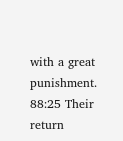with a great punishment.
88:25 Their return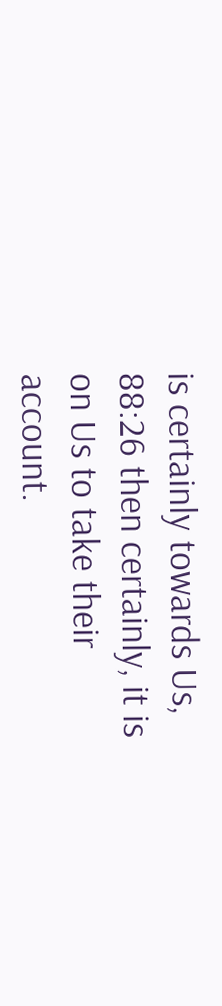is certainly towards Us,
88:26 then certainly, it is on Us to take their account.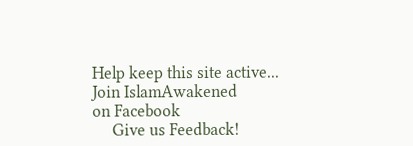Help keep this site active...
Join IslamAwakened
on Facebook
     Give us Feedback!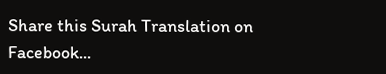Share this Surah Translation on Facebook...